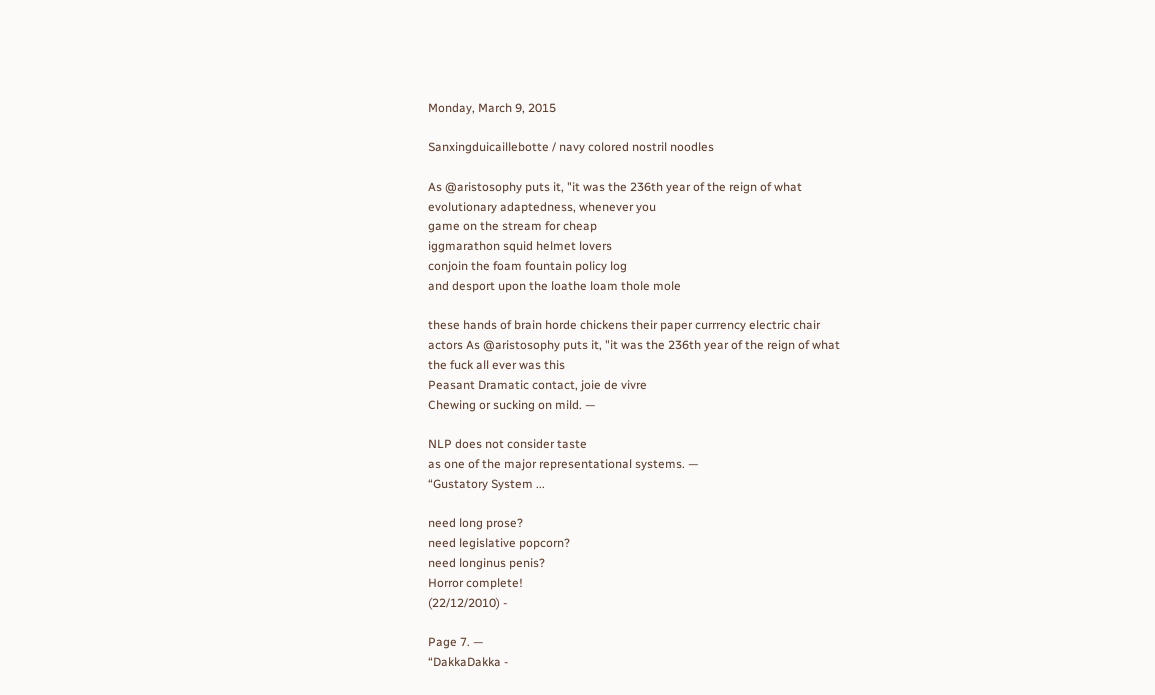Monday, March 9, 2015

Sanxingduicaillebotte / navy colored nostril noodles

As @aristosophy puts it, "it was the 236th year of the reign of what
evolutionary adaptedness, whenever you
game on the stream for cheap
iggmarathon squid helmet lovers
conjoin the foam fountain policy log
and desport upon the loathe loam thole mole

these hands of brain horde chickens their paper currrency electric chair
actors As @aristosophy puts it, "it was the 236th year of the reign of what
the fuck all ever was this
Peasant Dramatic contact, joie de vivre
Chewing or sucking on mild. —

NLP does not consider taste
as one of the major representational systems. —
“Gustatory System ...

need long prose?
need legislative popcorn?
need longinus penis?
Horror complete!
(22/12/2010) -

Page 7. —
“DakkaDakka -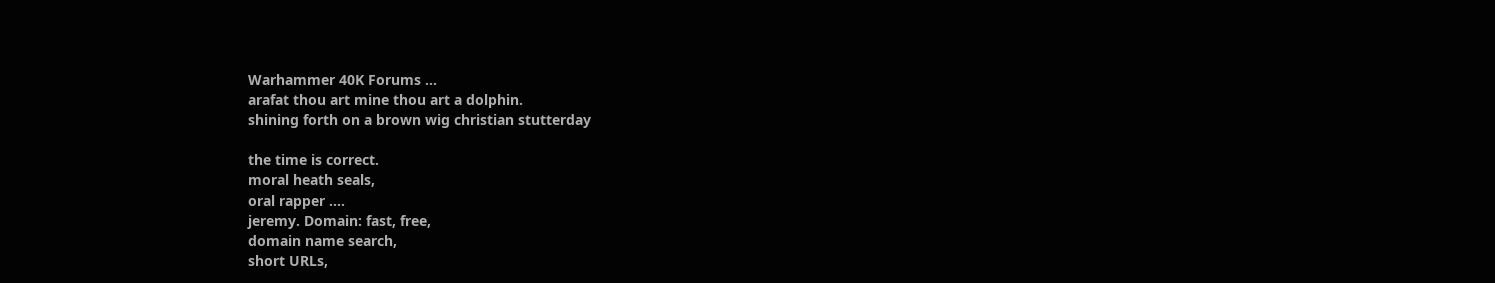Warhammer 40K Forums ...
arafat thou art mine thou art a dolphin.
shining forth on a brown wig christian stutterday

the time is correct.
moral heath seals,
oral rapper ....
jeremy. Domain: fast, free,
domain name search,
short URLs,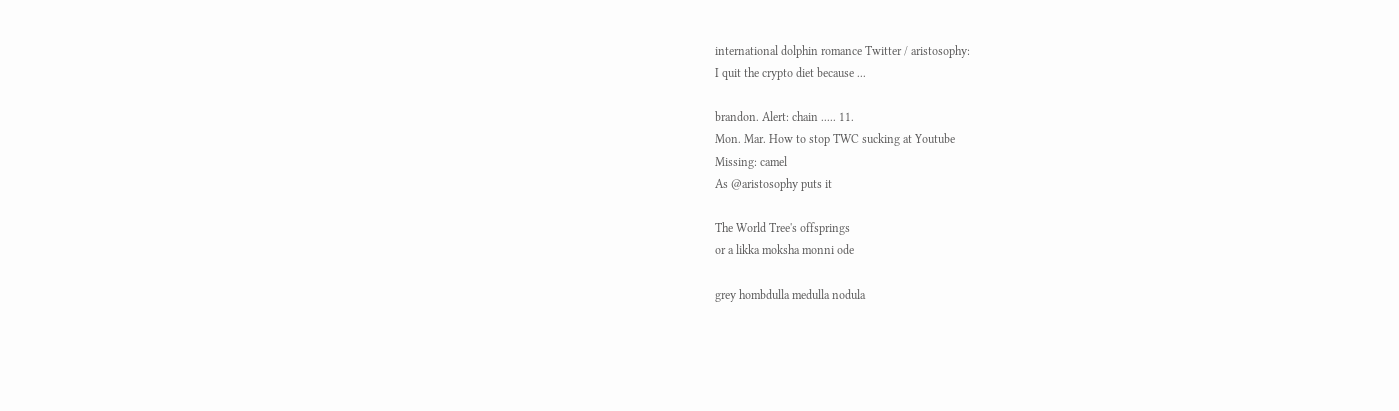international dolphin romance Twitter / aristosophy:
I quit the crypto diet because ...

brandon. Alert: chain ..... 11.
Mon. Mar. How to stop TWC sucking at Youtube
Missing: camel
As @aristosophy puts it

The World Tree's offsprings
or a likka moksha monni ode

grey hombdulla medulla nodula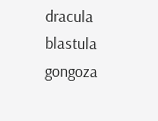dracula blastula gongoza